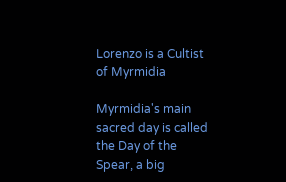Lorenzo is a Cultist of Myrmidia

Myrmidia's main sacred day is called the Day of the Spear, a big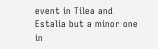event in Tilea and Estalia but a minor one in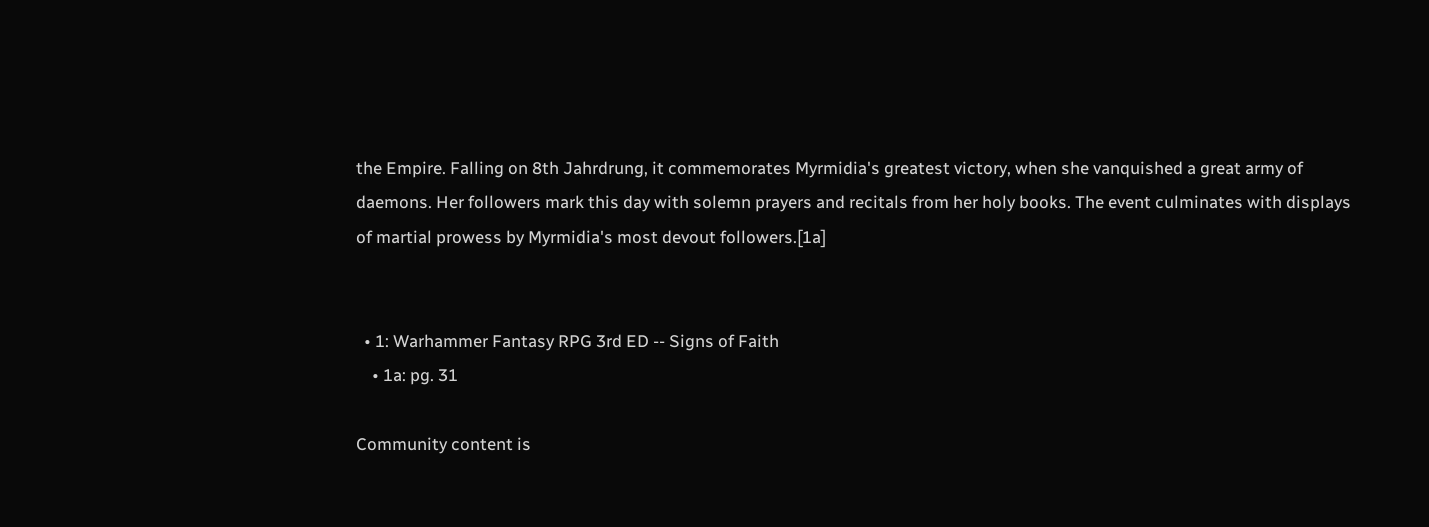the Empire. Falling on 8th Jahrdrung, it commemorates Myrmidia's greatest victory, when she vanquished a great army of daemons. Her followers mark this day with solemn prayers and recitals from her holy books. The event culminates with displays of martial prowess by Myrmidia's most devout followers.[1a]


  • 1: Warhammer Fantasy RPG 3rd ED -- Signs of Faith
    • 1a: pg. 31

Community content is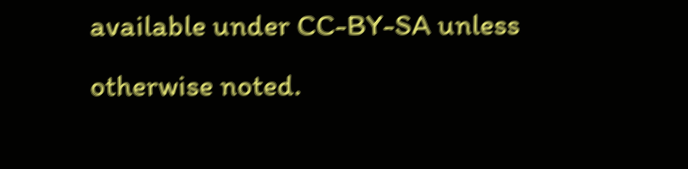available under CC-BY-SA unless otherwise noted.